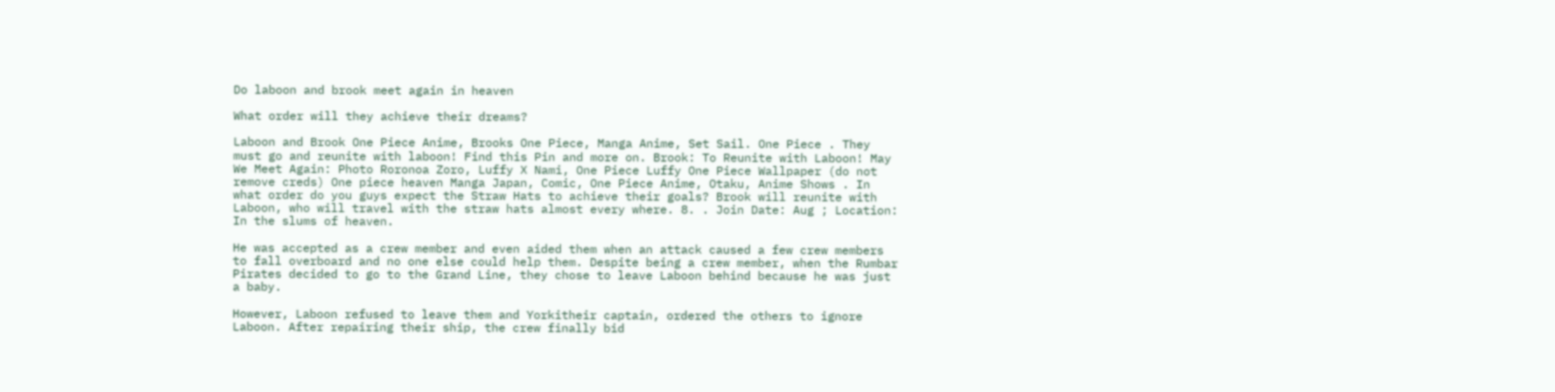Do laboon and brook meet again in heaven

What order will they achieve their dreams?

Laboon and Brook One Piece Anime, Brooks One Piece, Manga Anime, Set Sail. One Piece . They must go and reunite with laboon! Find this Pin and more on. Brook: To Reunite with Laboon! May We Meet Again: Photo Roronoa Zoro, Luffy X Nami, One Piece Luffy One Piece Wallpaper (do not remove creds) One piece heaven Manga Japan, Comic, One Piece Anime, Otaku, Anime Shows . In what order do you guys expect the Straw Hats to achieve their goals? Brook will reunite with Laboon, who will travel with the straw hats almost every where. 8. . Join Date: Aug ; Location: In the slums of heaven.

He was accepted as a crew member and even aided them when an attack caused a few crew members to fall overboard and no one else could help them. Despite being a crew member, when the Rumbar Pirates decided to go to the Grand Line, they chose to leave Laboon behind because he was just a baby.

However, Laboon refused to leave them and Yorkitheir captain, ordered the others to ignore Laboon. After repairing their ship, the crew finally bid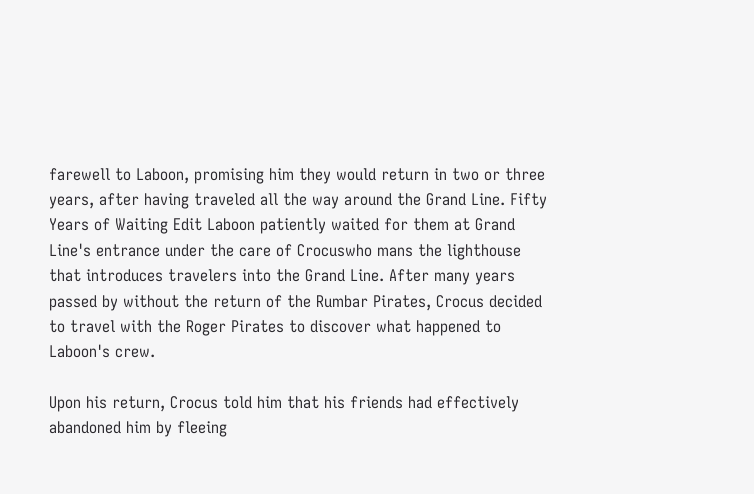farewell to Laboon, promising him they would return in two or three years, after having traveled all the way around the Grand Line. Fifty Years of Waiting Edit Laboon patiently waited for them at Grand Line's entrance under the care of Crocuswho mans the lighthouse that introduces travelers into the Grand Line. After many years passed by without the return of the Rumbar Pirates, Crocus decided to travel with the Roger Pirates to discover what happened to Laboon's crew.

Upon his return, Crocus told him that his friends had effectively abandoned him by fleeing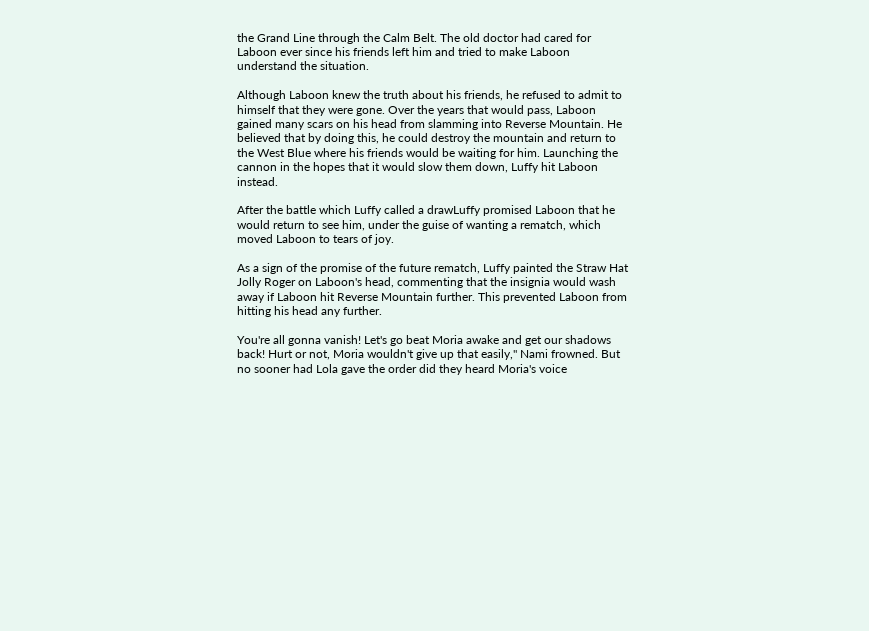the Grand Line through the Calm Belt. The old doctor had cared for Laboon ever since his friends left him and tried to make Laboon understand the situation.

Although Laboon knew the truth about his friends, he refused to admit to himself that they were gone. Over the years that would pass, Laboon gained many scars on his head from slamming into Reverse Mountain. He believed that by doing this, he could destroy the mountain and return to the West Blue where his friends would be waiting for him. Launching the cannon in the hopes that it would slow them down, Luffy hit Laboon instead.

After the battle which Luffy called a drawLuffy promised Laboon that he would return to see him, under the guise of wanting a rematch, which moved Laboon to tears of joy.

As a sign of the promise of the future rematch, Luffy painted the Straw Hat Jolly Roger on Laboon's head, commenting that the insignia would wash away if Laboon hit Reverse Mountain further. This prevented Laboon from hitting his head any further.

You're all gonna vanish! Let's go beat Moria awake and get our shadows back! Hurt or not, Moria wouldn't give up that easily," Nami frowned. But no sooner had Lola gave the order did they heard Moria's voice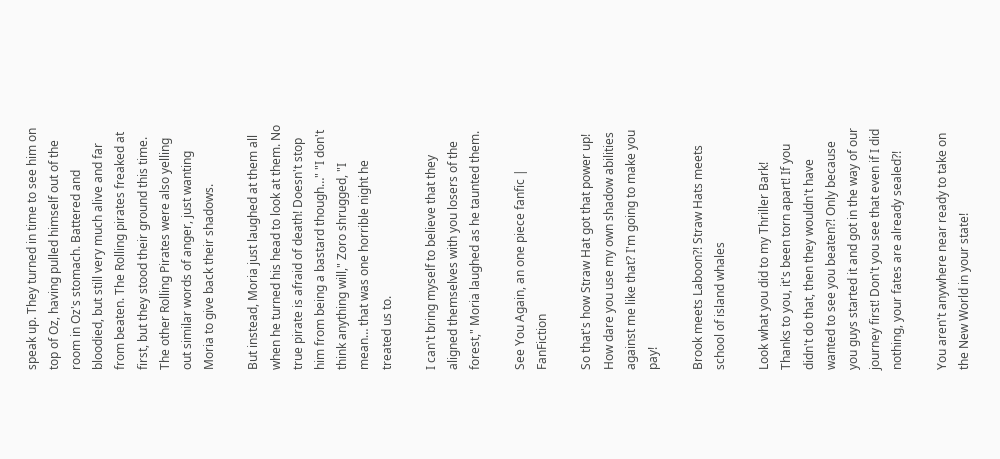speak up. They turned in time to see him on top of Oz, having pulled himself out of the room in Oz's stomach. Battered and bloodied, but still very much alive and far from beaten. The Rolling pirates freaked at first, but they stood their ground this time. The other Rolling Pirates were also yelling out similar words of anger, just wanting Moria to give back their shadows.

But instead, Moria just laughed at them all when he turned his head to look at them. No true pirate is afraid of death! Doesn't stop him from being a bastard though…" "I don't think anything will," Zoro shrugged, "I mean… that was one horrible night he treated us to.

I can't bring myself to believe that they aligned themselves with you losers of the forest," Moria laughed as he taunted them.

See You Again, an one piece fanfic | FanFiction

So that's how Straw Hat got that power up! How dare you use my own shadow abilities against me like that? I'm going to make you pay!

Brook meets Laboon?! Straw Hats meets school of island whales

Look what you did to my Thriller Bark! Thanks to you, it's been torn apart! If you didn't do that, then they wouldn't have wanted to see you beaten?! Only because you guys started it and got in the way of our journey first! Don't you see that even if I did nothing, your fates are already sealed?!

You aren't anywhere near ready to take on the New World in your state!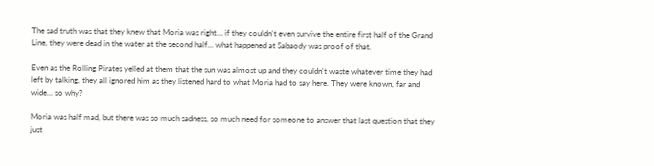The sad truth was that they knew that Moria was right… if they couldn't even survive the entire first half of the Grand Line, they were dead in the water at the second half… what happened at Sabaody was proof of that.

Even as the Rolling Pirates yelled at them that the sun was almost up and they couldn't waste whatever time they had left by talking, they all ignored him as they listened hard to what Moria had to say here. They were known, far and wide… so why?

Moria was half mad, but there was so much sadness, so much need for someone to answer that last question that they just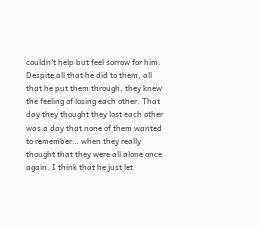couldn't help but feel sorrow for him. Despite all that he did to them, all that he put them through, they knew the feeling of losing each other. That day they thought they lost each other was a day that none of them wanted to remember… when they really thought that they were all alone once again. I think that he just let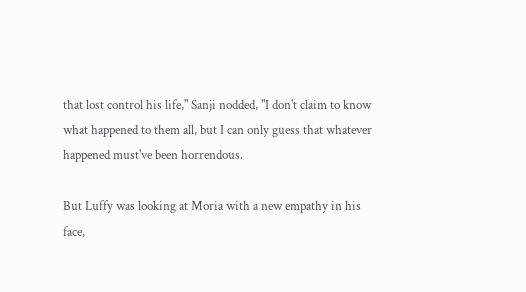that lost control his life," Sanji nodded, "I don't claim to know what happened to them all, but I can only guess that whatever happened must've been horrendous.

But Luffy was looking at Moria with a new empathy in his face,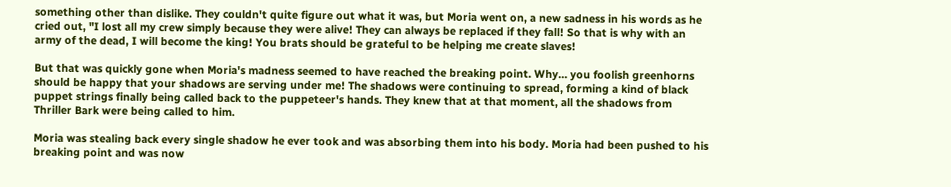something other than dislike. They couldn't quite figure out what it was, but Moria went on, a new sadness in his words as he cried out, "I lost all my crew simply because they were alive! They can always be replaced if they fall! So that is why with an army of the dead, I will become the king! You brats should be grateful to be helping me create slaves!

But that was quickly gone when Moria's madness seemed to have reached the breaking point. Why… you foolish greenhorns should be happy that your shadows are serving under me! The shadows were continuing to spread, forming a kind of black puppet strings finally being called back to the puppeteer's hands. They knew that at that moment, all the shadows from Thriller Bark were being called to him.

Moria was stealing back every single shadow he ever took and was absorbing them into his body. Moria had been pushed to his breaking point and was now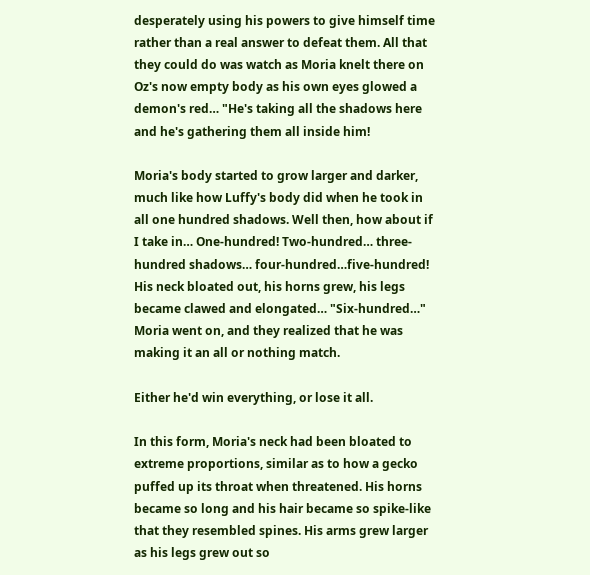desperately using his powers to give himself time rather than a real answer to defeat them. All that they could do was watch as Moria knelt there on Oz's now empty body as his own eyes glowed a demon's red… "He's taking all the shadows here and he's gathering them all inside him!

Moria's body started to grow larger and darker, much like how Luffy's body did when he took in all one hundred shadows. Well then, how about if I take in… One-hundred! Two-hundred… three-hundred shadows… four-hundred…five-hundred! His neck bloated out, his horns grew, his legs became clawed and elongated… "Six-hundred…" Moria went on, and they realized that he was making it an all or nothing match.

Either he'd win everything, or lose it all.

In this form, Moria's neck had been bloated to extreme proportions, similar as to how a gecko puffed up its throat when threatened. His horns became so long and his hair became so spike-like that they resembled spines. His arms grew larger as his legs grew out so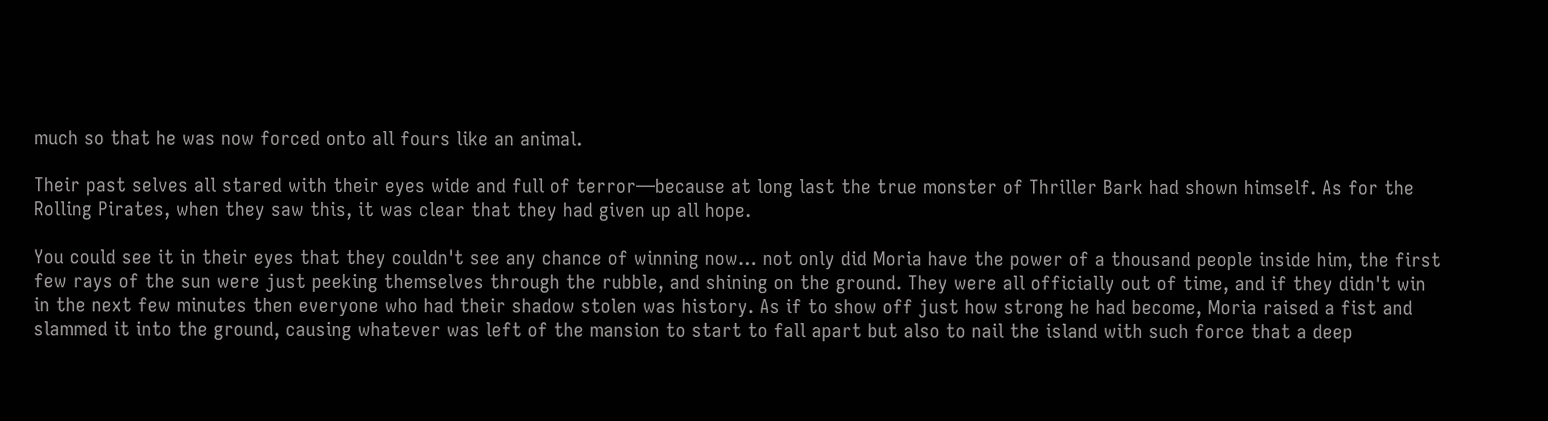much so that he was now forced onto all fours like an animal.

Their past selves all stared with their eyes wide and full of terror—because at long last the true monster of Thriller Bark had shown himself. As for the Rolling Pirates, when they saw this, it was clear that they had given up all hope.

You could see it in their eyes that they couldn't see any chance of winning now… not only did Moria have the power of a thousand people inside him, the first few rays of the sun were just peeking themselves through the rubble, and shining on the ground. They were all officially out of time, and if they didn't win in the next few minutes then everyone who had their shadow stolen was history. As if to show off just how strong he had become, Moria raised a fist and slammed it into the ground, causing whatever was left of the mansion to start to fall apart but also to nail the island with such force that a deep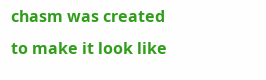chasm was created to make it look like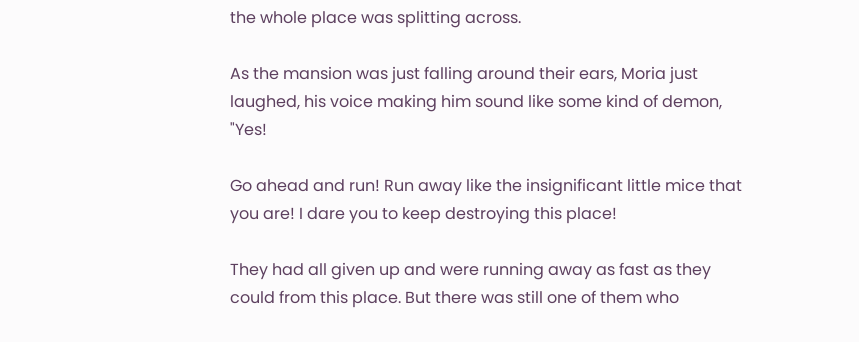the whole place was splitting across.

As the mansion was just falling around their ears, Moria just laughed, his voice making him sound like some kind of demon, "Yes!

Go ahead and run! Run away like the insignificant little mice that you are! I dare you to keep destroying this place!

They had all given up and were running away as fast as they could from this place. But there was still one of them who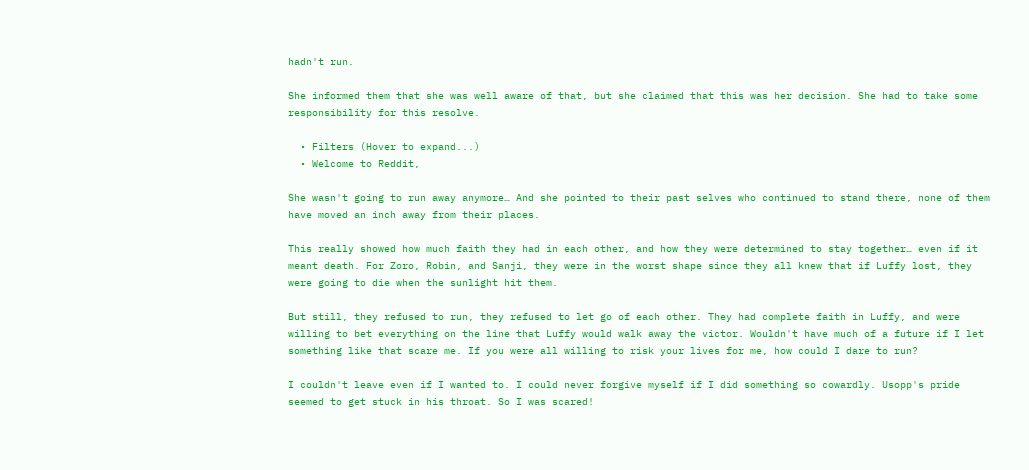hadn't run.

She informed them that she was well aware of that, but she claimed that this was her decision. She had to take some responsibility for this resolve.

  • Filters (Hover to expand...)
  • Welcome to Reddit,

She wasn't going to run away anymore… And she pointed to their past selves who continued to stand there, none of them have moved an inch away from their places.

This really showed how much faith they had in each other, and how they were determined to stay together… even if it meant death. For Zoro, Robin, and Sanji, they were in the worst shape since they all knew that if Luffy lost, they were going to die when the sunlight hit them.

But still, they refused to run, they refused to let go of each other. They had complete faith in Luffy, and were willing to bet everything on the line that Luffy would walk away the victor. Wouldn't have much of a future if I let something like that scare me. If you were all willing to risk your lives for me, how could I dare to run?

I couldn't leave even if I wanted to. I could never forgive myself if I did something so cowardly. Usopp's pride seemed to get stuck in his throat. So I was scared!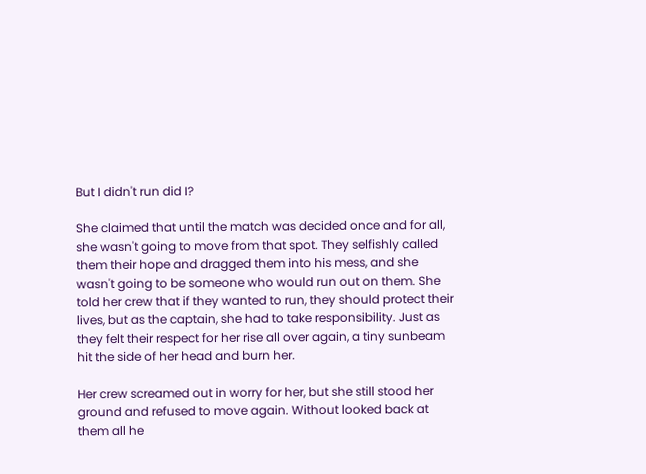But I didn't run did I?

She claimed that until the match was decided once and for all, she wasn't going to move from that spot. They selfishly called them their hope and dragged them into his mess, and she wasn't going to be someone who would run out on them. She told her crew that if they wanted to run, they should protect their lives, but as the captain, she had to take responsibility. Just as they felt their respect for her rise all over again, a tiny sunbeam hit the side of her head and burn her.

Her crew screamed out in worry for her, but she still stood her ground and refused to move again. Without looked back at them all he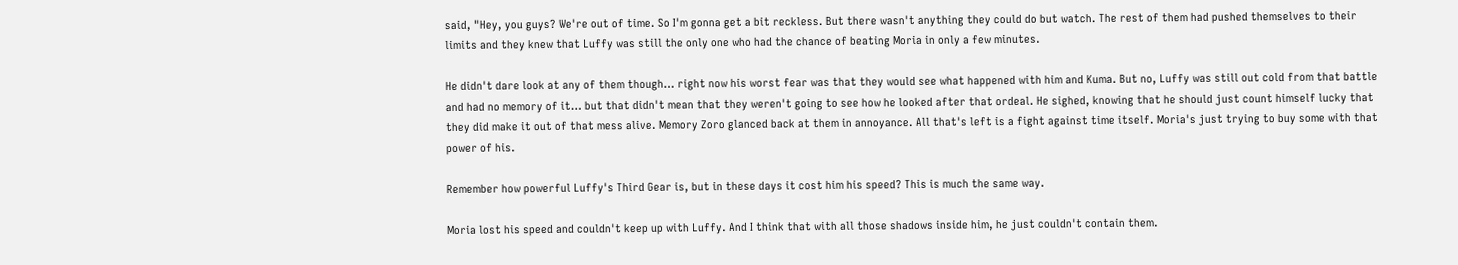said, "Hey, you guys? We're out of time. So I'm gonna get a bit reckless. But there wasn't anything they could do but watch. The rest of them had pushed themselves to their limits and they knew that Luffy was still the only one who had the chance of beating Moria in only a few minutes.

He didn't dare look at any of them though… right now his worst fear was that they would see what happened with him and Kuma. But no, Luffy was still out cold from that battle and had no memory of it… but that didn't mean that they weren't going to see how he looked after that ordeal. He sighed, knowing that he should just count himself lucky that they did make it out of that mess alive. Memory Zoro glanced back at them in annoyance. All that's left is a fight against time itself. Moria's just trying to buy some with that power of his.

Remember how powerful Luffy's Third Gear is, but in these days it cost him his speed? This is much the same way.

Moria lost his speed and couldn't keep up with Luffy. And I think that with all those shadows inside him, he just couldn't contain them.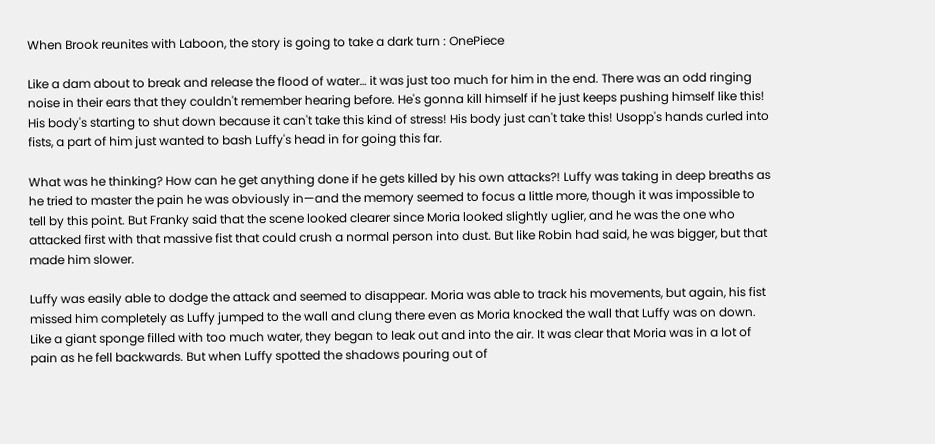When Brook reunites with Laboon, the story is going to take a dark turn : OnePiece

Like a dam about to break and release the flood of water… it was just too much for him in the end. There was an odd ringing noise in their ears that they couldn't remember hearing before. He's gonna kill himself if he just keeps pushing himself like this! His body's starting to shut down because it can't take this kind of stress! His body just can't take this! Usopp's hands curled into fists, a part of him just wanted to bash Luffy's head in for going this far.

What was he thinking? How can he get anything done if he gets killed by his own attacks?! Luffy was taking in deep breaths as he tried to master the pain he was obviously in—and the memory seemed to focus a little more, though it was impossible to tell by this point. But Franky said that the scene looked clearer since Moria looked slightly uglier, and he was the one who attacked first with that massive fist that could crush a normal person into dust. But like Robin had said, he was bigger, but that made him slower.

Luffy was easily able to dodge the attack and seemed to disappear. Moria was able to track his movements, but again, his fist missed him completely as Luffy jumped to the wall and clung there even as Moria knocked the wall that Luffy was on down. Like a giant sponge filled with too much water, they began to leak out and into the air. It was clear that Moria was in a lot of pain as he fell backwards. But when Luffy spotted the shadows pouring out of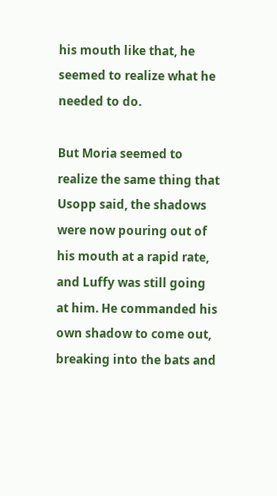his mouth like that, he seemed to realize what he needed to do.

But Moria seemed to realize the same thing that Usopp said, the shadows were now pouring out of his mouth at a rapid rate, and Luffy was still going at him. He commanded his own shadow to come out, breaking into the bats and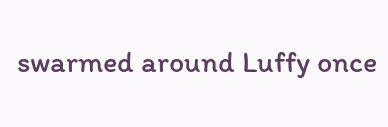swarmed around Luffy once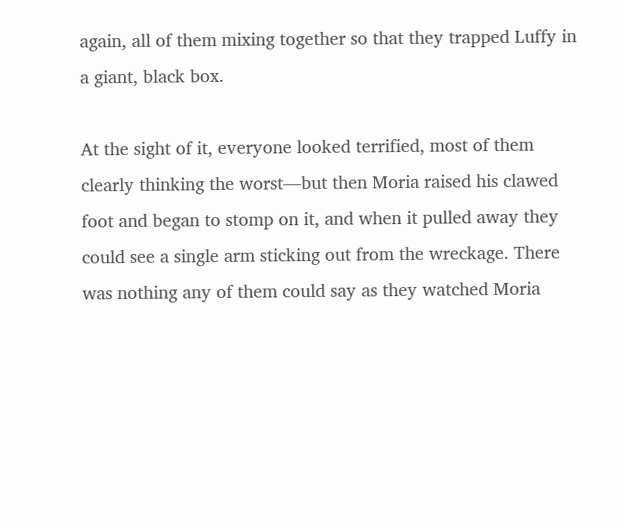again, all of them mixing together so that they trapped Luffy in a giant, black box.

At the sight of it, everyone looked terrified, most of them clearly thinking the worst—but then Moria raised his clawed foot and began to stomp on it, and when it pulled away they could see a single arm sticking out from the wreckage. There was nothing any of them could say as they watched Moria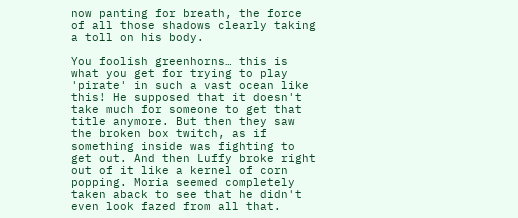now panting for breath, the force of all those shadows clearly taking a toll on his body.

You foolish greenhorns… this is what you get for trying to play 'pirate' in such a vast ocean like this! He supposed that it doesn't take much for someone to get that title anymore. But then they saw the broken box twitch, as if something inside was fighting to get out. And then Luffy broke right out of it like a kernel of corn popping. Moria seemed completely taken aback to see that he didn't even look fazed from all that.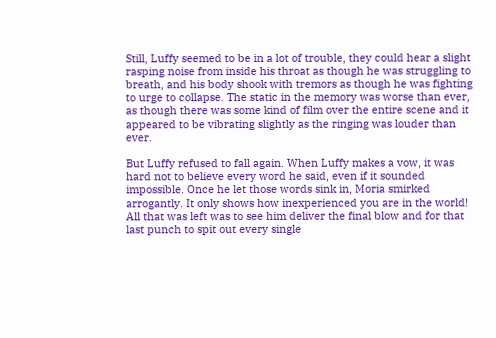Still, Luffy seemed to be in a lot of trouble, they could hear a slight rasping noise from inside his throat as though he was struggling to breath, and his body shook with tremors as though he was fighting to urge to collapse. The static in the memory was worse than ever, as though there was some kind of film over the entire scene and it appeared to be vibrating slightly as the ringing was louder than ever.

But Luffy refused to fall again. When Luffy makes a vow, it was hard not to believe every word he said, even if it sounded impossible. Once he let those words sink in, Moria smirked arrogantly. It only shows how inexperienced you are in the world! All that was left was to see him deliver the final blow and for that last punch to spit out every single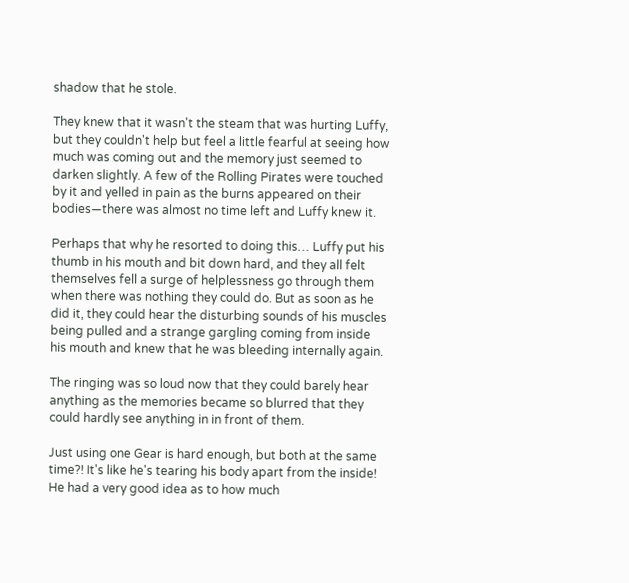shadow that he stole.

They knew that it wasn't the steam that was hurting Luffy, but they couldn't help but feel a little fearful at seeing how much was coming out and the memory just seemed to darken slightly. A few of the Rolling Pirates were touched by it and yelled in pain as the burns appeared on their bodies—there was almost no time left and Luffy knew it.

Perhaps that why he resorted to doing this… Luffy put his thumb in his mouth and bit down hard, and they all felt themselves fell a surge of helplessness go through them when there was nothing they could do. But as soon as he did it, they could hear the disturbing sounds of his muscles being pulled and a strange gargling coming from inside his mouth and knew that he was bleeding internally again.

The ringing was so loud now that they could barely hear anything as the memories became so blurred that they could hardly see anything in in front of them.

Just using one Gear is hard enough, but both at the same time?! It's like he's tearing his body apart from the inside! He had a very good idea as to how much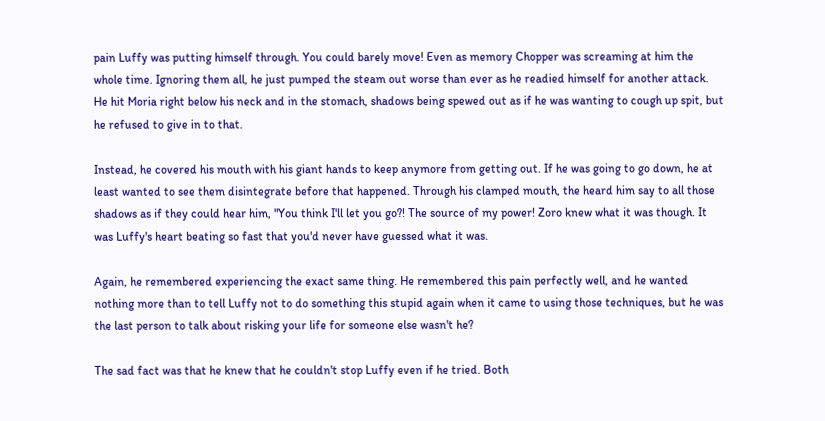pain Luffy was putting himself through. You could barely move! Even as memory Chopper was screaming at him the whole time. Ignoring them all, he just pumped the steam out worse than ever as he readied himself for another attack. He hit Moria right below his neck and in the stomach, shadows being spewed out as if he was wanting to cough up spit, but he refused to give in to that.

Instead, he covered his mouth with his giant hands to keep anymore from getting out. If he was going to go down, he at least wanted to see them disintegrate before that happened. Through his clamped mouth, the heard him say to all those shadows as if they could hear him, "You think I'll let you go?! The source of my power! Zoro knew what it was though. It was Luffy's heart beating so fast that you'd never have guessed what it was.

Again, he remembered experiencing the exact same thing. He remembered this pain perfectly well, and he wanted nothing more than to tell Luffy not to do something this stupid again when it came to using those techniques, but he was the last person to talk about risking your life for someone else wasn't he?

The sad fact was that he knew that he couldn't stop Luffy even if he tried. Both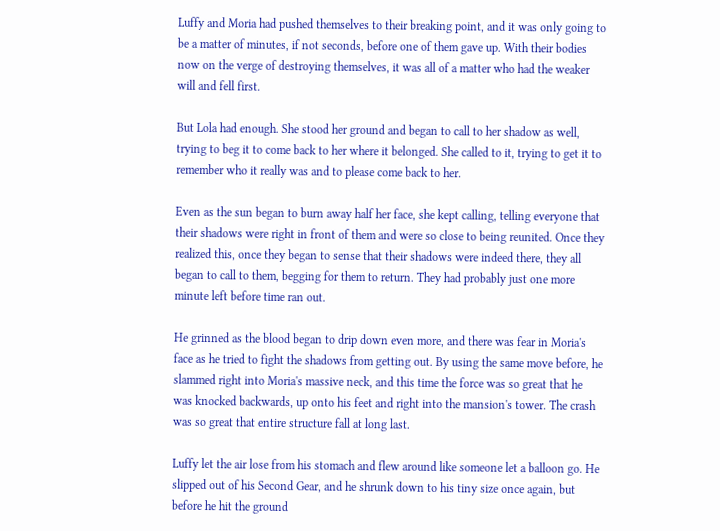Luffy and Moria had pushed themselves to their breaking point, and it was only going to be a matter of minutes, if not seconds, before one of them gave up. With their bodies now on the verge of destroying themselves, it was all of a matter who had the weaker will and fell first.

But Lola had enough. She stood her ground and began to call to her shadow as well, trying to beg it to come back to her where it belonged. She called to it, trying to get it to remember who it really was and to please come back to her.

Even as the sun began to burn away half her face, she kept calling, telling everyone that their shadows were right in front of them and were so close to being reunited. Once they realized this, once they began to sense that their shadows were indeed there, they all began to call to them, begging for them to return. They had probably just one more minute left before time ran out.

He grinned as the blood began to drip down even more, and there was fear in Moria's face as he tried to fight the shadows from getting out. By using the same move before, he slammed right into Moria's massive neck, and this time the force was so great that he was knocked backwards, up onto his feet and right into the mansion's tower. The crash was so great that entire structure fall at long last.

Luffy let the air lose from his stomach and flew around like someone let a balloon go. He slipped out of his Second Gear, and he shrunk down to his tiny size once again, but before he hit the ground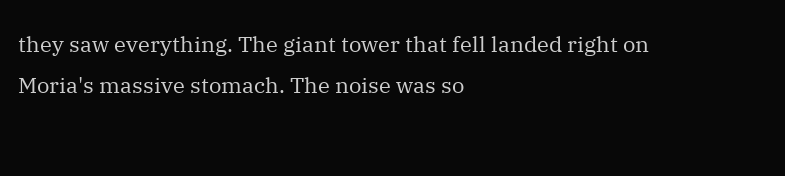they saw everything. The giant tower that fell landed right on Moria's massive stomach. The noise was so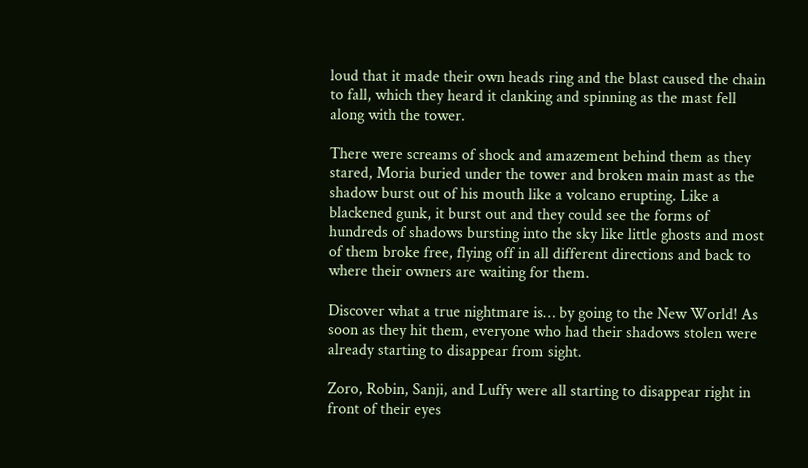loud that it made their own heads ring and the blast caused the chain to fall, which they heard it clanking and spinning as the mast fell along with the tower.

There were screams of shock and amazement behind them as they stared, Moria buried under the tower and broken main mast as the shadow burst out of his mouth like a volcano erupting. Like a blackened gunk, it burst out and they could see the forms of hundreds of shadows bursting into the sky like little ghosts and most of them broke free, flying off in all different directions and back to where their owners are waiting for them.

Discover what a true nightmare is… by going to the New World! As soon as they hit them, everyone who had their shadows stolen were already starting to disappear from sight.

Zoro, Robin, Sanji, and Luffy were all starting to disappear right in front of their eyes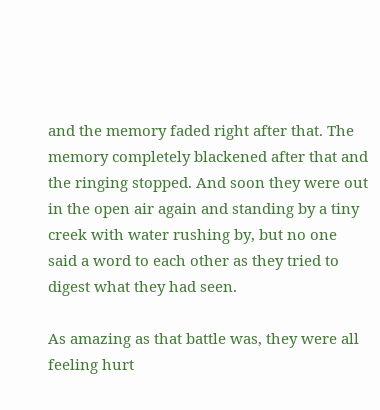and the memory faded right after that. The memory completely blackened after that and the ringing stopped. And soon they were out in the open air again and standing by a tiny creek with water rushing by, but no one said a word to each other as they tried to digest what they had seen.

As amazing as that battle was, they were all feeling hurt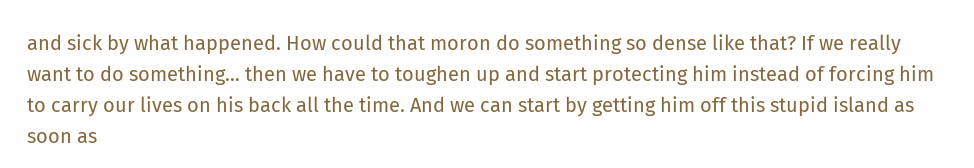and sick by what happened. How could that moron do something so dense like that? If we really want to do something… then we have to toughen up and start protecting him instead of forcing him to carry our lives on his back all the time. And we can start by getting him off this stupid island as soon as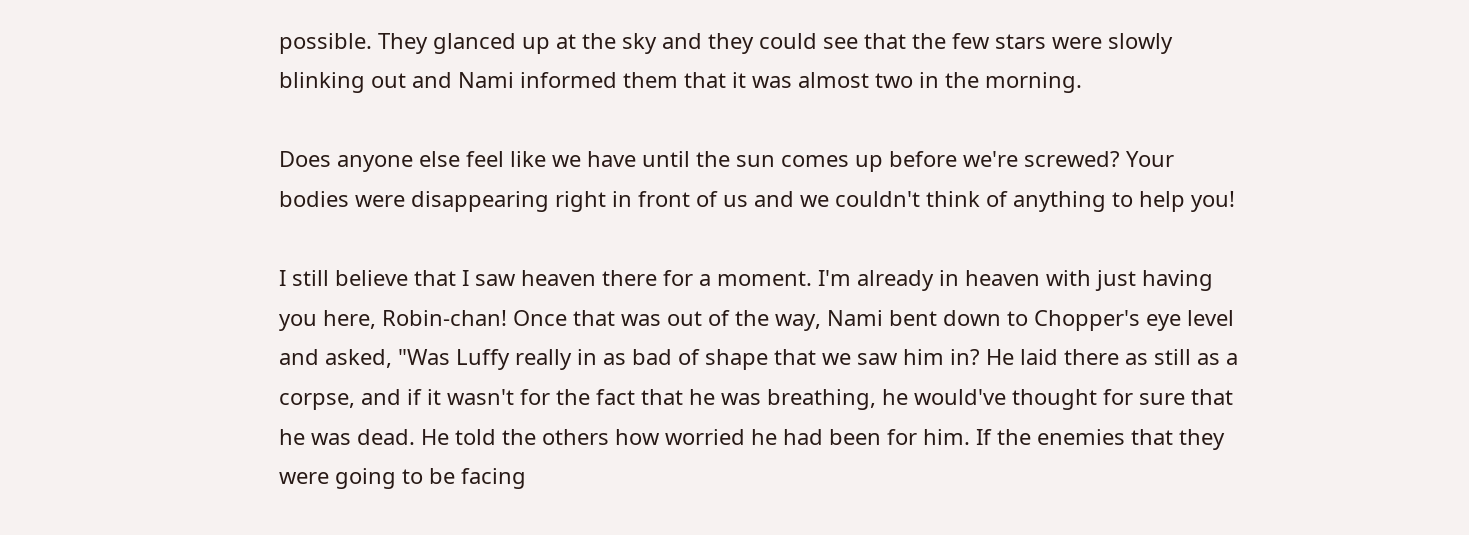possible. They glanced up at the sky and they could see that the few stars were slowly blinking out and Nami informed them that it was almost two in the morning.

Does anyone else feel like we have until the sun comes up before we're screwed? Your bodies were disappearing right in front of us and we couldn't think of anything to help you!

I still believe that I saw heaven there for a moment. I'm already in heaven with just having you here, Robin-chan! Once that was out of the way, Nami bent down to Chopper's eye level and asked, "Was Luffy really in as bad of shape that we saw him in? He laid there as still as a corpse, and if it wasn't for the fact that he was breathing, he would've thought for sure that he was dead. He told the others how worried he had been for him. If the enemies that they were going to be facing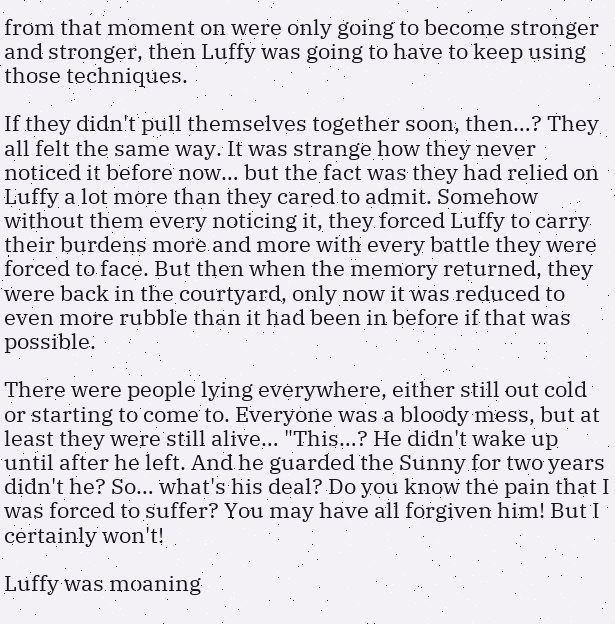from that moment on were only going to become stronger and stronger, then Luffy was going to have to keep using those techniques.

If they didn't pull themselves together soon, then…? They all felt the same way. It was strange how they never noticed it before now… but the fact was they had relied on Luffy a lot more than they cared to admit. Somehow without them every noticing it, they forced Luffy to carry their burdens more and more with every battle they were forced to face. But then when the memory returned, they were back in the courtyard, only now it was reduced to even more rubble than it had been in before if that was possible.

There were people lying everywhere, either still out cold or starting to come to. Everyone was a bloody mess, but at least they were still alive… "This…? He didn't wake up until after he left. And he guarded the Sunny for two years didn't he? So… what's his deal? Do you know the pain that I was forced to suffer? You may have all forgiven him! But I certainly won't!

Luffy was moaning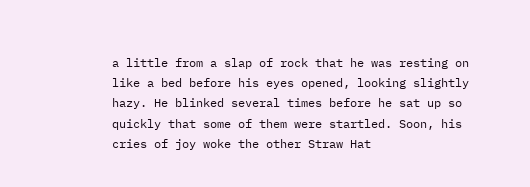a little from a slap of rock that he was resting on like a bed before his eyes opened, looking slightly hazy. He blinked several times before he sat up so quickly that some of them were startled. Soon, his cries of joy woke the other Straw Hat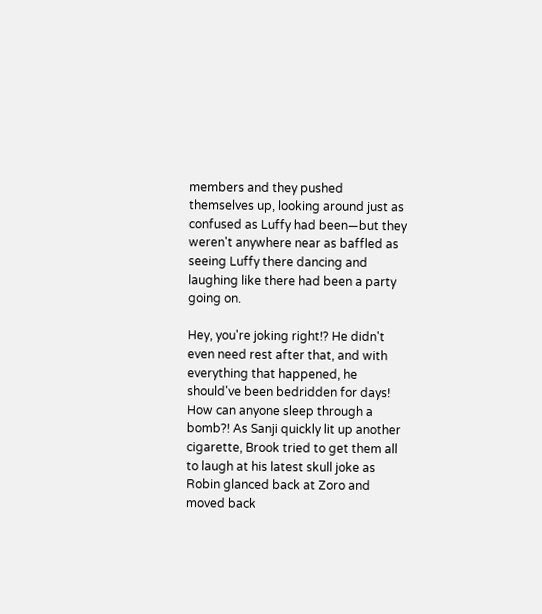members and they pushed themselves up, looking around just as confused as Luffy had been—but they weren't anywhere near as baffled as seeing Luffy there dancing and laughing like there had been a party going on.

Hey, you're joking right!? He didn't even need rest after that, and with everything that happened, he should've been bedridden for days! How can anyone sleep through a bomb?! As Sanji quickly lit up another cigarette, Brook tried to get them all to laugh at his latest skull joke as Robin glanced back at Zoro and moved back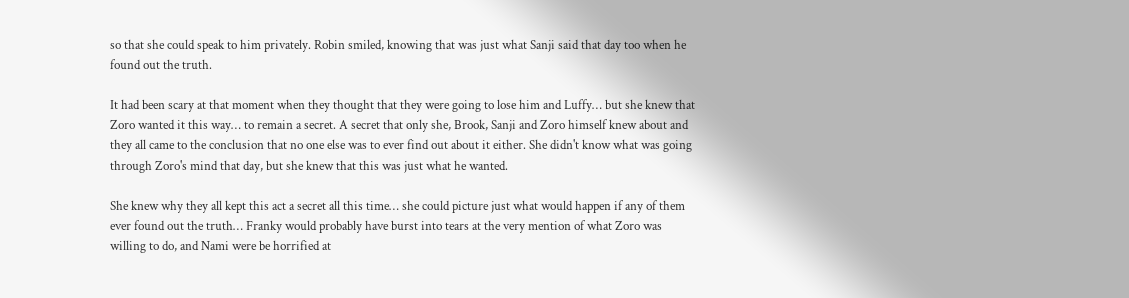so that she could speak to him privately. Robin smiled, knowing that was just what Sanji said that day too when he found out the truth.

It had been scary at that moment when they thought that they were going to lose him and Luffy… but she knew that Zoro wanted it this way… to remain a secret. A secret that only she, Brook, Sanji and Zoro himself knew about and they all came to the conclusion that no one else was to ever find out about it either. She didn't know what was going through Zoro's mind that day, but she knew that this was just what he wanted.

She knew why they all kept this act a secret all this time… she could picture just what would happen if any of them ever found out the truth… Franky would probably have burst into tears at the very mention of what Zoro was willing to do, and Nami were be horrified at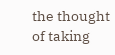the thought of taking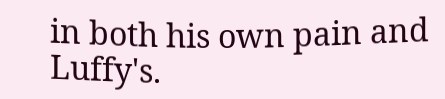in both his own pain and Luffy's.